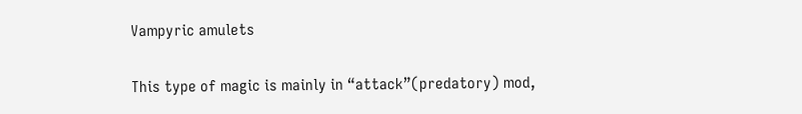Vampyric amulets

This type of magic is mainly in “attack”(predatory) mod,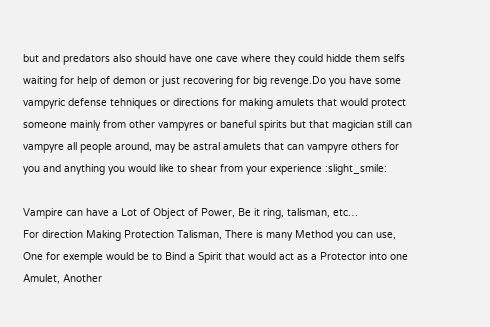but and predators also should have one cave where they could hidde them selfs waiting for help of demon or just recovering for big revenge.Do you have some vampyric defense tehniques or directions for making amulets that would protect someone mainly from other vampyres or baneful spirits but that magician still can vampyre all people around, may be astral amulets that can vampyre others for you and anything you would like to shear from your experience :slight_smile:

Vampire can have a Lot of Object of Power, Be it ring, talisman, etc…
For direction Making Protection Talisman, There is many Method you can use,
One for exemple would be to Bind a Spirit that would act as a Protector into one Amulet, Another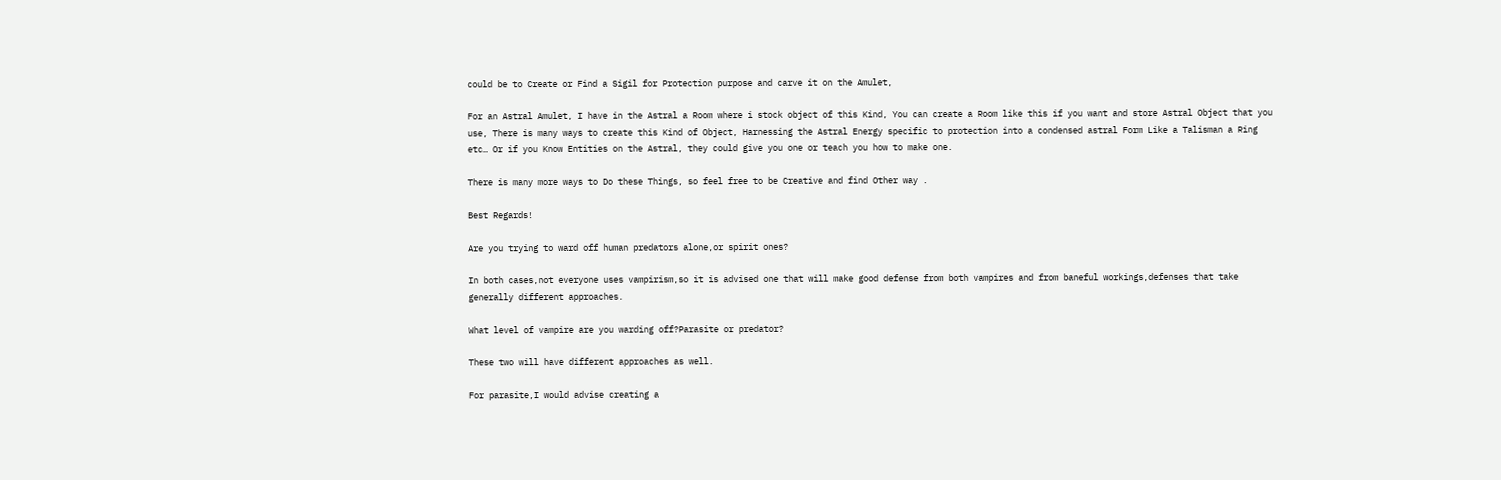could be to Create or Find a Sigil for Protection purpose and carve it on the Amulet,

For an Astral Amulet, I have in the Astral a Room where i stock object of this Kind, You can create a Room like this if you want and store Astral Object that you use, There is many ways to create this Kind of Object, Harnessing the Astral Energy specific to protection into a condensed astral Form Like a Talisman a Ring etc… Or if you Know Entities on the Astral, they could give you one or teach you how to make one.

There is many more ways to Do these Things, so feel free to be Creative and find Other way .

Best Regards!

Are you trying to ward off human predators alone,or spirit ones?

In both cases,not everyone uses vampirism,so it is advised one that will make good defense from both vampires and from baneful workings,defenses that take generally different approaches.

What level of vampire are you warding off?Parasite or predator?

These two will have different approaches as well.

For parasite,I would advise creating a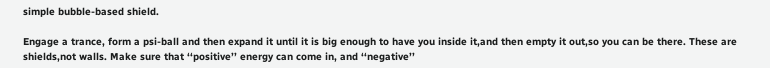simple bubble-based shield.

Engage a trance, form a psi-ball and then expand it until it is big enough to have you inside it,and then empty it out,so you can be there. These are shields,not walls. Make sure that ‘‘positive’’ energy can come in, and ‘‘negative’’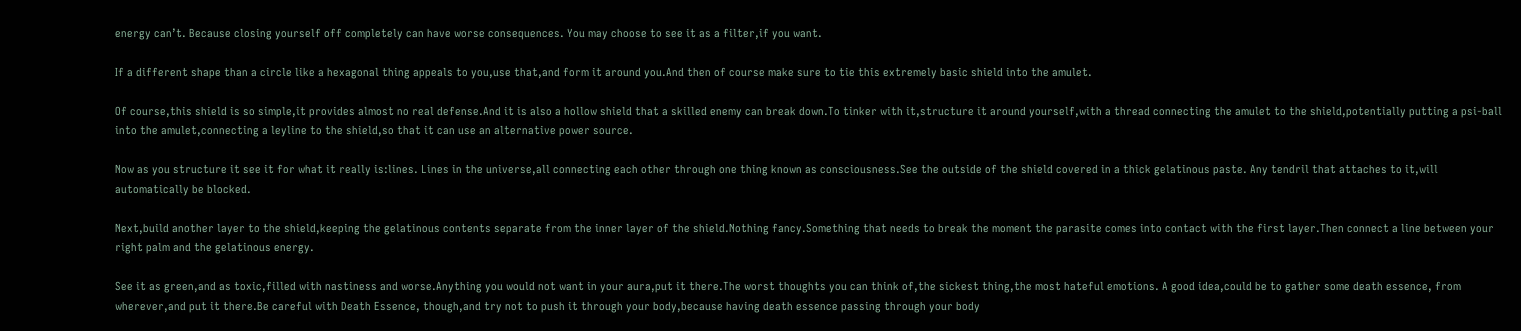energy can’t. Because closing yourself off completely can have worse consequences. You may choose to see it as a filter,if you want.

If a different shape than a circle like a hexagonal thing appeals to you,use that,and form it around you.And then of course make sure to tie this extremely basic shield into the amulet.

Of course,this shield is so simple,it provides almost no real defense.And it is also a hollow shield that a skilled enemy can break down.To tinker with it,structure it around yourself,with a thread connecting the amulet to the shield,potentially putting a psi-ball into the amulet,connecting a leyline to the shield,so that it can use an alternative power source.

Now as you structure it see it for what it really is:lines. Lines in the universe,all connecting each other through one thing known as consciousness.See the outside of the shield covered in a thick gelatinous paste. Any tendril that attaches to it,will automatically be blocked.

Next,build another layer to the shield,keeping the gelatinous contents separate from the inner layer of the shield.Nothing fancy.Something that needs to break the moment the parasite comes into contact with the first layer.Then connect a line between your right palm and the gelatinous energy.

See it as green,and as toxic,filled with nastiness and worse.Anything you would not want in your aura,put it there.The worst thoughts you can think of,the sickest thing,the most hateful emotions. A good idea,could be to gather some death essence, from wherever,and put it there.Be careful with Death Essence, though,and try not to push it through your body,because having death essence passing through your body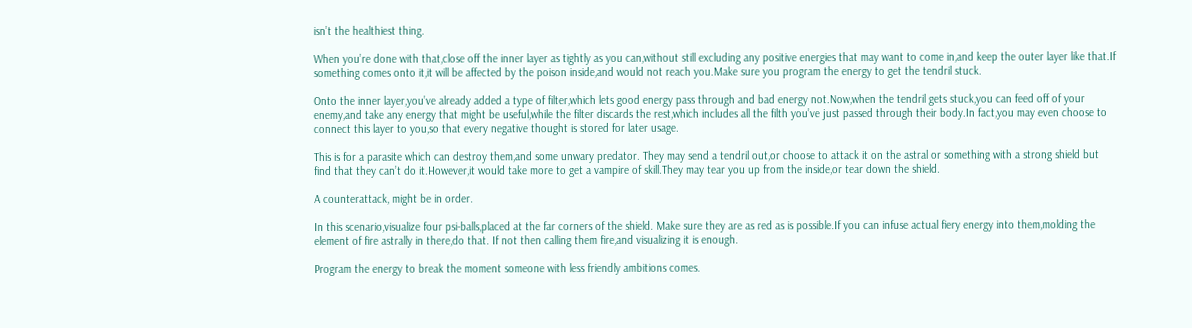isn’t the healthiest thing.

When you’re done with that,close off the inner layer as tightly as you can,without still excluding any positive energies that may want to come in,and keep the outer layer like that.If something comes onto it,it will be affected by the poison inside,and would not reach you.Make sure you program the energy to get the tendril stuck.

Onto the inner layer,you’ve already added a type of filter,which lets good energy pass through and bad energy not.Now,when the tendril gets stuck,you can feed off of your enemy,and take any energy that might be useful,while the filter discards the rest,which includes all the filth you’ve just passed through their body.In fact,you may even choose to connect this layer to you,so that every negative thought is stored for later usage.

This is for a parasite which can destroy them,and some unwary predator. They may send a tendril out,or choose to attack it on the astral or something with a strong shield but find that they can’t do it.However,it would take more to get a vampire of skill.They may tear you up from the inside,or tear down the shield.

A counterattack, might be in order.

In this scenario,visualize four psi-balls,placed at the far corners of the shield. Make sure they are as red as is possible.If you can infuse actual fiery energy into them,molding the element of fire astrally in there,do that. If not then calling them fire,and visualizing it is enough.

Program the energy to break the moment someone with less friendly ambitions comes.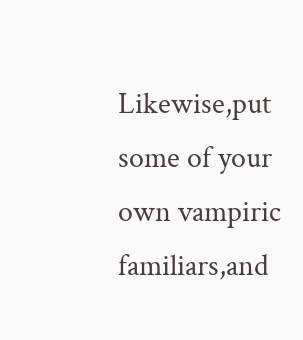Likewise,put some of your own vampiric familiars,and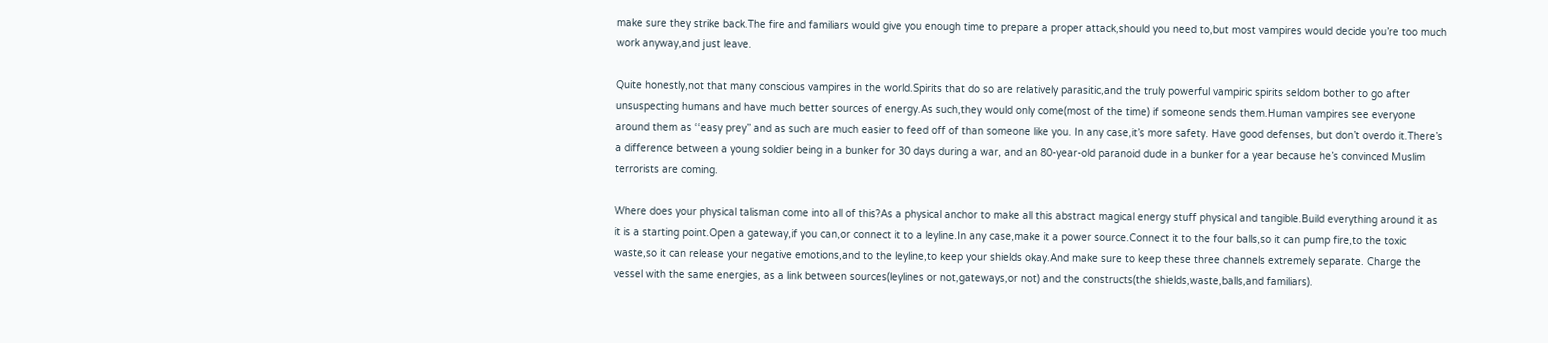make sure they strike back.The fire and familiars would give you enough time to prepare a proper attack,should you need to,but most vampires would decide you’re too much work anyway,and just leave.

Quite honestly,not that many conscious vampires in the world.Spirits that do so are relatively parasitic,and the truly powerful vampiric spirits seldom bother to go after unsuspecting humans and have much better sources of energy.As such,they would only come(most of the time) if someone sends them.Human vampires see everyone around them as ‘‘easy prey’’ and as such are much easier to feed off of than someone like you. In any case,it’s more safety. Have good defenses, but don’t overdo it.There’s a difference between a young soldier being in a bunker for 30 days during a war, and an 80-year-old paranoid dude in a bunker for a year because he’s convinced Muslim terrorists are coming.

Where does your physical talisman come into all of this?As a physical anchor to make all this abstract magical energy stuff physical and tangible.Build everything around it as it is a starting point.Open a gateway,if you can,or connect it to a leyline.In any case,make it a power source.Connect it to the four balls,so it can pump fire,to the toxic waste,so it can release your negative emotions,and to the leyline,to keep your shields okay.And make sure to keep these three channels extremely separate. Charge the vessel with the same energies, as a link between sources(leylines or not,gateways,or not) and the constructs(the shields,waste,balls,and familiars).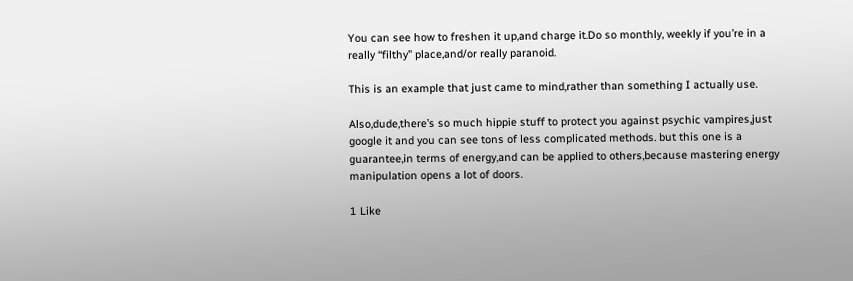You can see how to freshen it up,and charge it.Do so monthly, weekly if you’re in a really ‘‘filthy’’ place,and/or really paranoid.

This is an example that just came to mind,rather than something I actually use.

Also,dude,there’s so much hippie stuff to protect you against psychic vampires,just google it and you can see tons of less complicated methods. but this one is a guarantee,in terms of energy,and can be applied to others,because mastering energy manipulation opens a lot of doors.

1 Like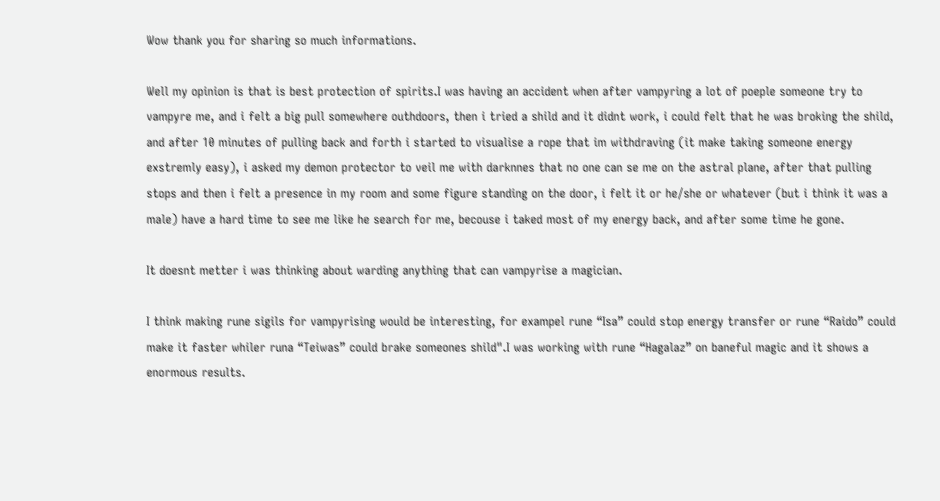Wow thank you for sharing so much informations.

Well my opinion is that is best protection of spirits.I was having an accident when after vampyring a lot of poeple someone try to vampyre me, and i felt a big pull somewhere outhdoors, then i tried a shild and it didnt work, i could felt that he was broking the shild, and after 10 minutes of pulling back and forth i started to visualise a rope that im withdraving (it make taking someone energy exstremly easy), i asked my demon protector to veil me with darknnes that no one can se me on the astral plane, after that pulling stops and then i felt a presence in my room and some figure standing on the door, i felt it or he/she or whatever (but i think it was a male) have a hard time to see me like he search for me, becouse i taked most of my energy back, and after some time he gone.

It doesnt metter i was thinking about warding anything that can vampyrise a magician.

I think making rune sigils for vampyrising would be interesting, for exampel rune “Isa” could stop energy transfer or rune “Raido” could make it faster whiler runa “Teiwas” could brake someones shild".I was working with rune “Hagalaz” on baneful magic and it shows a enormous results.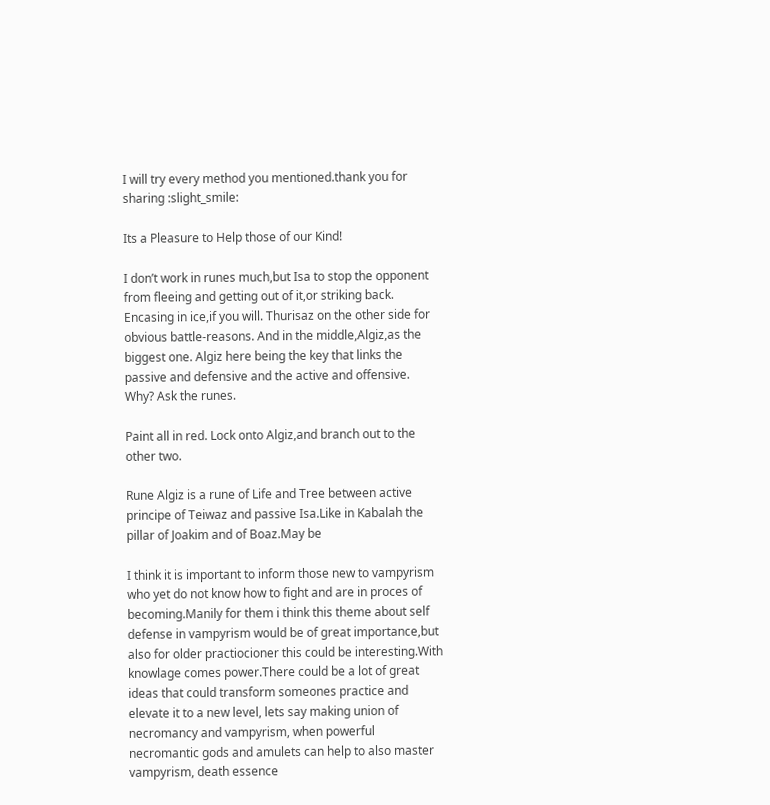I will try every method you mentioned.thank you for sharing :slight_smile:

Its a Pleasure to Help those of our Kind!

I don’t work in runes much,but Isa to stop the opponent from fleeing and getting out of it,or striking back. Encasing in ice,if you will. Thurisaz on the other side for obvious battle-reasons. And in the middle,Algiz,as the biggest one. Algiz here being the key that links the passive and defensive and the active and offensive. Why? Ask the runes.

Paint all in red. Lock onto Algiz,and branch out to the other two.

Rune Algiz is a rune of Life and Tree between active principe of Teiwaz and passive Isa.Like in Kabalah the pillar of Joakim and of Boaz.May be

I think it is important to inform those new to vampyrism who yet do not know how to fight and are in proces of becoming.Manily for them i think this theme about self defense in vampyrism would be of great importance,but also for older practiocioner this could be interesting.With knowlage comes power.There could be a lot of great ideas that could transform someones practice and elevate it to a new level, lets say making union of necromancy and vampyrism, when powerful necromantic gods and amulets can help to also master vampyrism, death essence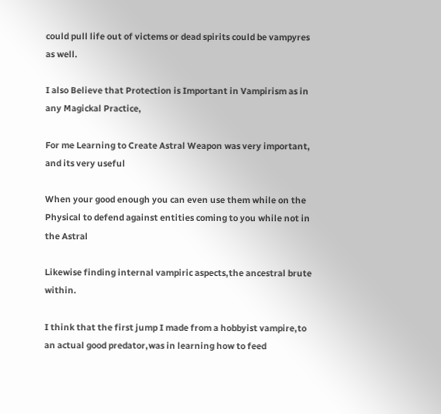could pull life out of victems or dead spirits could be vampyres as well.

I also Believe that Protection is Important in Vampirism as in any Magickal Practice,

For me Learning to Create Astral Weapon was very important, and its very useful

When your good enough you can even use them while on the Physical to defend against entities coming to you while not in the Astral

Likewise finding internal vampiric aspects,the ancestral brute within.

I think that the first jump I made from a hobbyist vampire,to an actual good predator,was in learning how to feed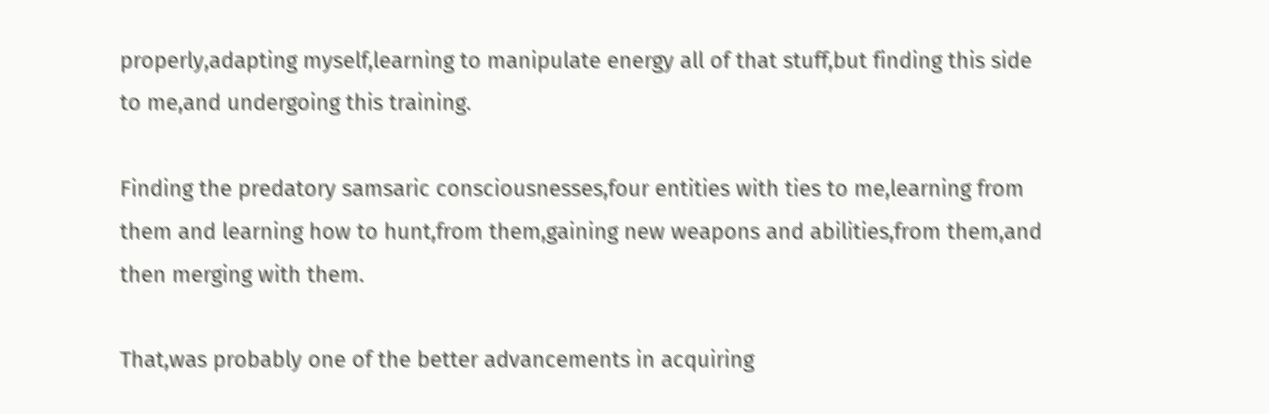properly,adapting myself,learning to manipulate energy all of that stuff,but finding this side to me,and undergoing this training.

Finding the predatory samsaric consciousnesses,four entities with ties to me,learning from them and learning how to hunt,from them,gaining new weapons and abilities,from them,and then merging with them.

That,was probably one of the better advancements in acquiring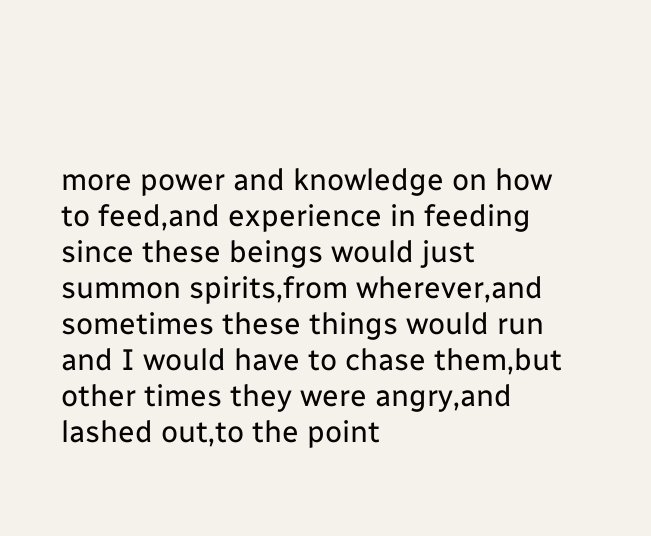more power and knowledge on how to feed,and experience in feeding since these beings would just summon spirits,from wherever,and sometimes these things would run and I would have to chase them,but other times they were angry,and lashed out,to the point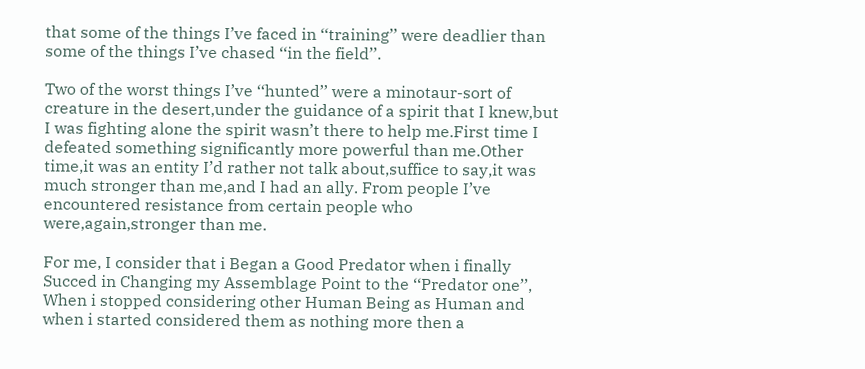that some of the things I’ve faced in ‘‘training’’ were deadlier than some of the things I’ve chased ‘‘in the field’’.

Two of the worst things I’ve ‘‘hunted’’ were a minotaur-sort of creature in the desert,under the guidance of a spirit that I knew,but I was fighting alone the spirit wasn’t there to help me.First time I defeated something significantly more powerful than me.Other time,it was an entity I’d rather not talk about,suffice to say,it was much stronger than me,and I had an ally. From people I’ve encountered resistance from certain people who were,again,stronger than me.

For me, I consider that i Began a Good Predator when i finally Succed in Changing my Assemblage Point to the ‘‘Predator one’’, When i stopped considering other Human Being as Human and when i started considered them as nothing more then a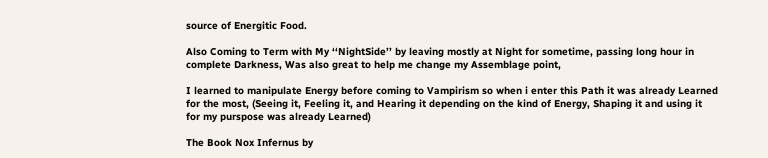source of Energitic Food.

Also Coming to Term with My ‘‘NightSide’’ by leaving mostly at Night for sometime, passing long hour in complete Darkness, Was also great to help me change my Assemblage point,

I learned to manipulate Energy before coming to Vampirism so when i enter this Path it was already Learned for the most, (Seeing it, Feeling it, and Hearing it depending on the kind of Energy, Shaping it and using it for my purspose was already Learned)

The Book Nox Infernus by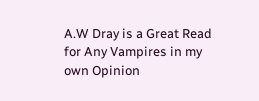A.W Dray is a Great Read for Any Vampires in my own Opinion